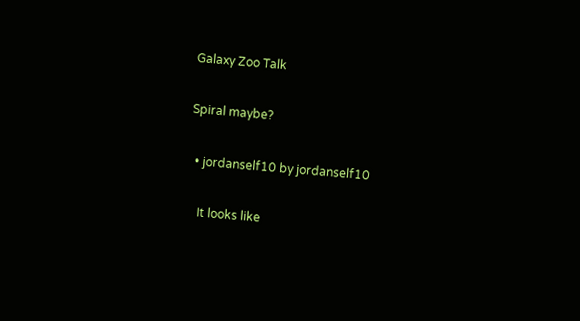Galaxy Zoo Talk

Spiral maybe?

  • jordanself10 by jordanself10

    It looks like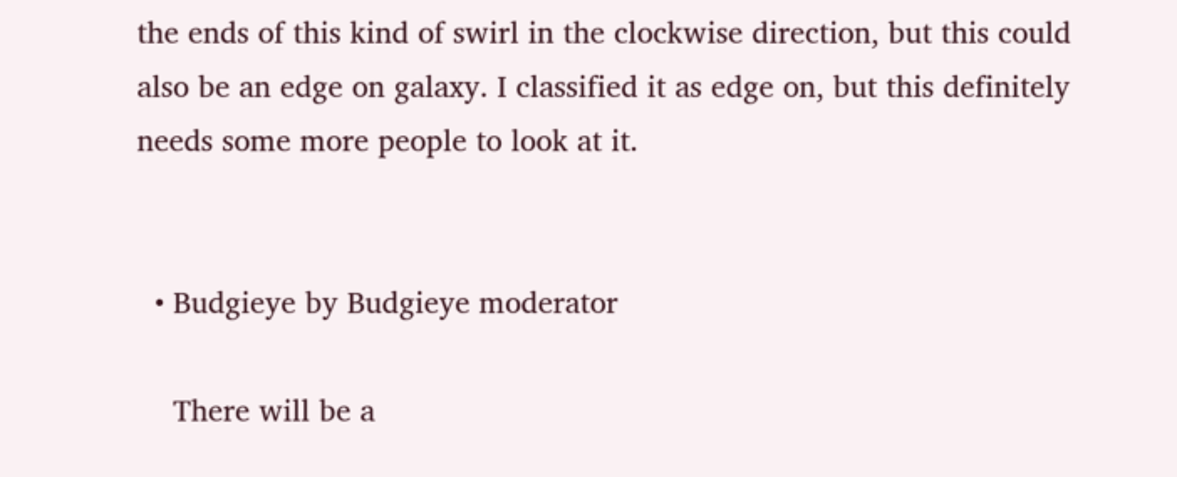the ends of this kind of swirl in the clockwise direction, but this could also be an edge on galaxy. I classified it as edge on, but this definitely needs some more people to look at it.


  • Budgieye by Budgieye moderator

    There will be a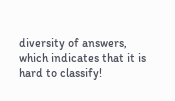diversity of answers, which indicates that it is hard to classify!